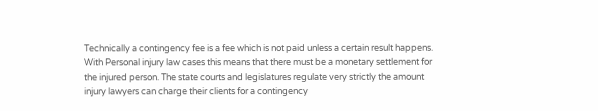Technically a contingency fee is a fee which is not paid unless a certain result happens. With Personal injury law cases this means that there must be a monetary settlement for the injured person. The state courts and legislatures regulate very strictly the amount injury lawyers can charge their clients for a contingency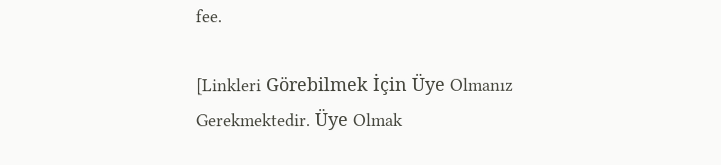fee.

[Linkleri Görebilmek İçin Üye Olmanız Gerekmektedir. Üye Olmak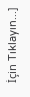İçin Tıklayın...]